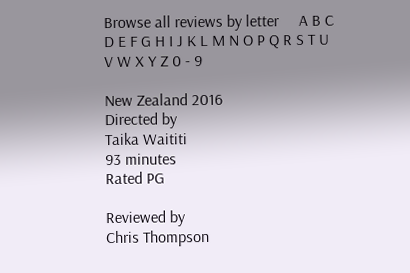Browse all reviews by letter     A B C D E F G H I J K L M N O P Q R S T U V W X Y Z 0 - 9

New Zealand 2016
Directed by
Taika Waititi
93 minutes
Rated PG

Reviewed by
Chris Thompson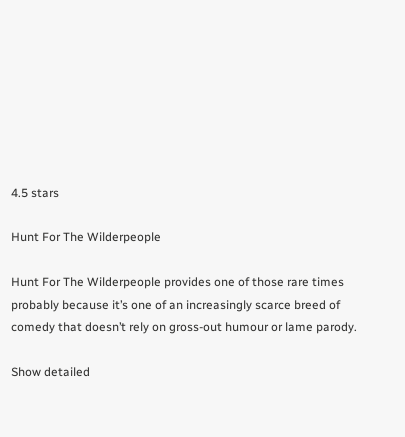4.5 stars

Hunt For The Wilderpeople

Hunt For The Wilderpeople provides one of those rare times probably because it’s one of an increasingly scarce breed of comedy that doesn’t rely on gross-out humour or lame parody.

Show detailed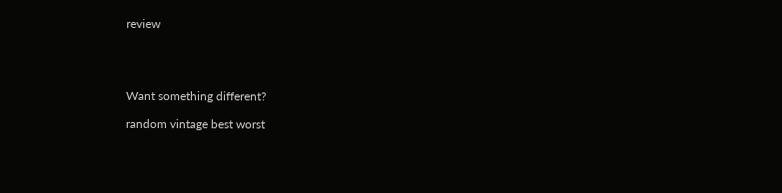review




Want something different?

random vintage best worst